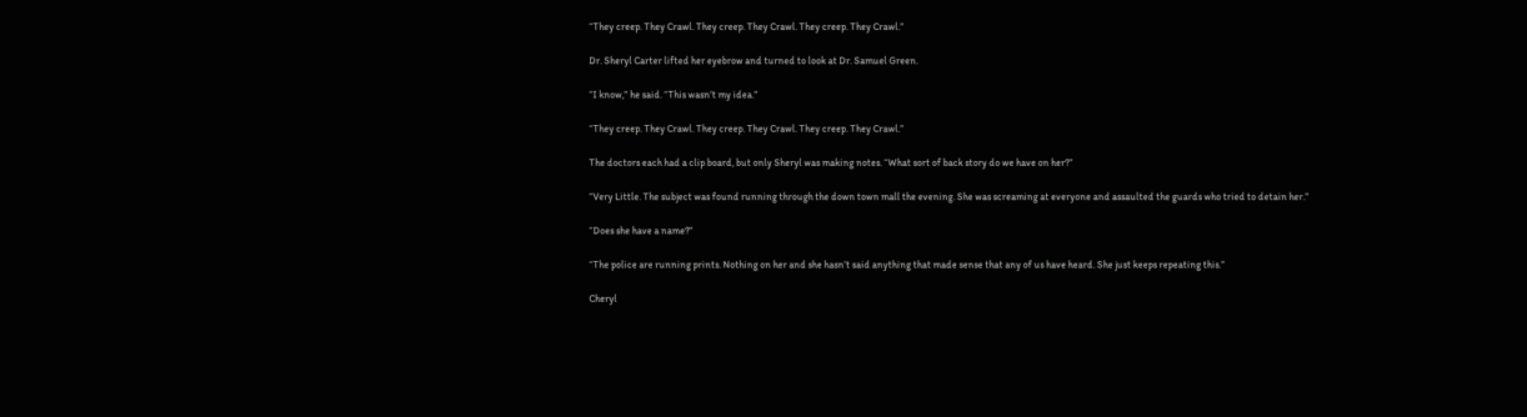“They creep. They Crawl. They creep. They Crawl. They creep. They Crawl.”

Dr. Sheryl Carter lifted her eyebrow and turned to look at Dr. Samuel Green.

“I know,” he said. “This wasn’t my idea.”

“They creep. They Crawl. They creep. They Crawl. They creep. They Crawl.”

The doctors each had a clip board, but only Sheryl was making notes. “What sort of back story do we have on her?”

“Very Little. The subject was found running through the down town mall the evening. She was screaming at everyone and assaulted the guards who tried to detain her.”

“Does she have a name?”

“The police are running prints. Nothing on her and she hasn’t said anything that made sense that any of us have heard. She just keeps repeating this.”

Cheryl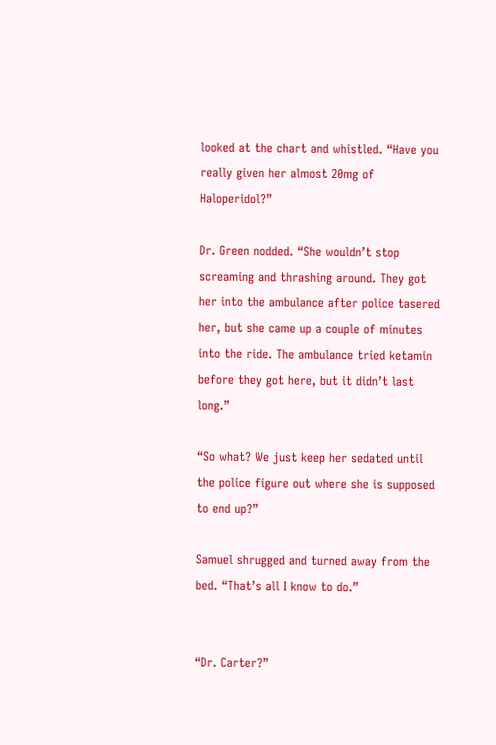looked at the chart and whistled. “Have you really given her almost 20mg of Haloperidol?”

Dr. Green nodded. “She wouldn’t stop screaming and thrashing around. They got her into the ambulance after police tasered her, but she came up a couple of minutes into the ride. The ambulance tried ketamin before they got here, but it didn’t last long.”

“So what? We just keep her sedated until the police figure out where she is supposed to end up?”

Samuel shrugged and turned away from the bed. “That’s all I know to do.”


“Dr. Carter?”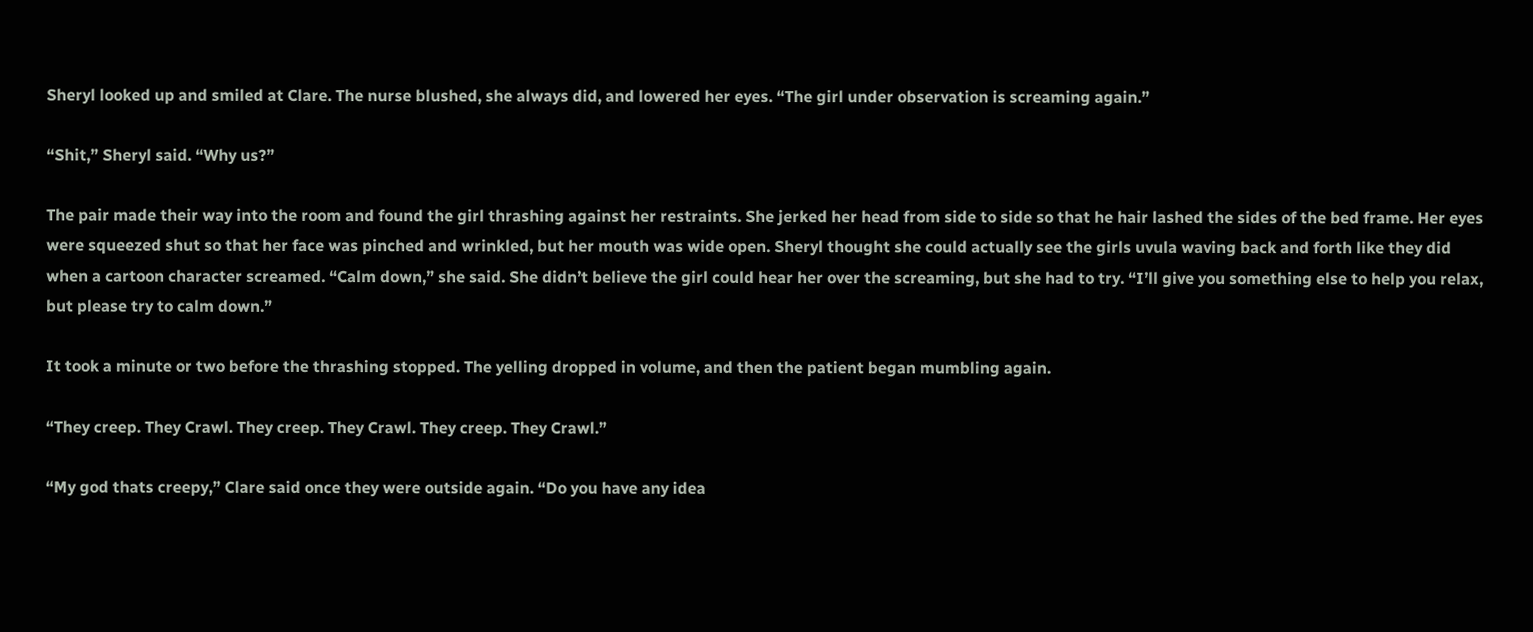Sheryl looked up and smiled at Clare. The nurse blushed, she always did, and lowered her eyes. “The girl under observation is screaming again.”

“Shit,” Sheryl said. “Why us?”

The pair made their way into the room and found the girl thrashing against her restraints. She jerked her head from side to side so that he hair lashed the sides of the bed frame. Her eyes were squeezed shut so that her face was pinched and wrinkled, but her mouth was wide open. Sheryl thought she could actually see the girls uvula waving back and forth like they did when a cartoon character screamed. “Calm down,” she said. She didn’t believe the girl could hear her over the screaming, but she had to try. “I’ll give you something else to help you relax, but please try to calm down.”

It took a minute or two before the thrashing stopped. The yelling dropped in volume, and then the patient began mumbling again.

“They creep. They Crawl. They creep. They Crawl. They creep. They Crawl.”

“My god thats creepy,” Clare said once they were outside again. “Do you have any idea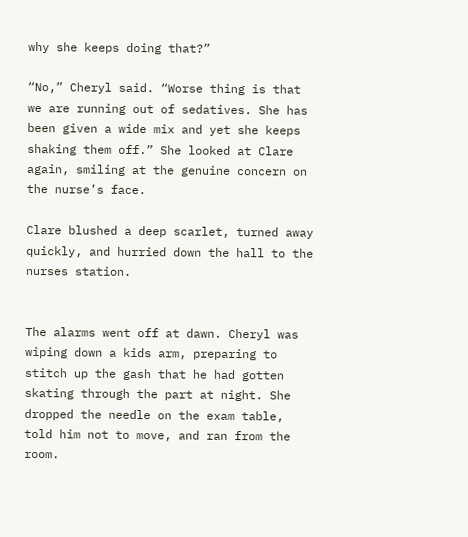why she keeps doing that?”

“No,” Cheryl said. “Worse thing is that we are running out of sedatives. She has been given a wide mix and yet she keeps shaking them off.” She looked at Clare again, smiling at the genuine concern on the nurse’s face.

Clare blushed a deep scarlet, turned away quickly, and hurried down the hall to the nurses station.


The alarms went off at dawn. Cheryl was wiping down a kids arm, preparing to stitch up the gash that he had gotten skating through the part at night. She dropped the needle on the exam table, told him not to move, and ran from the room.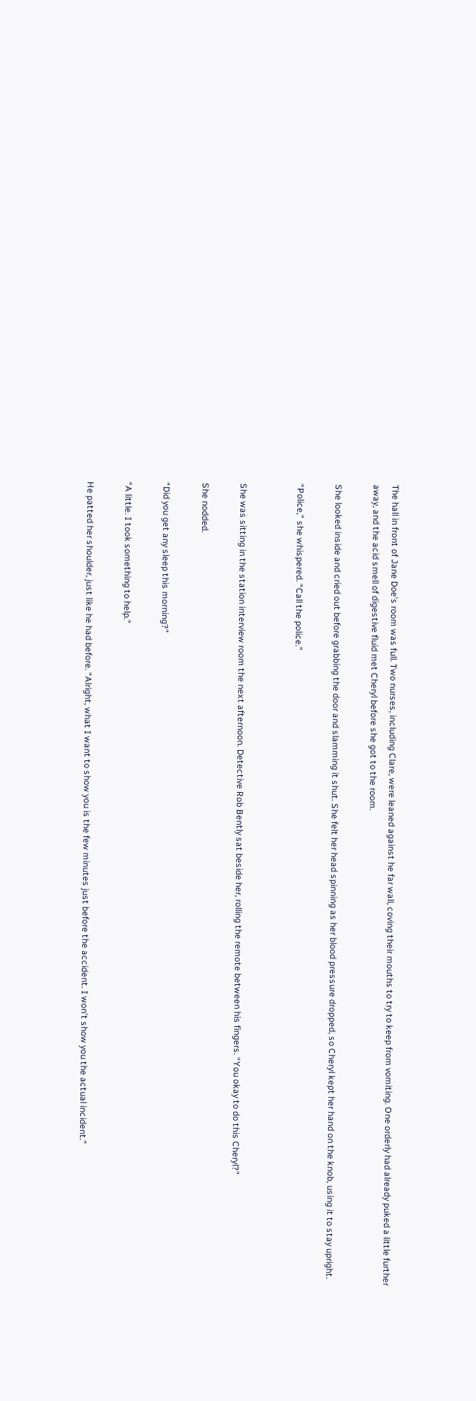The hall in front of Jane Doe’s room was full. Two nurses, including Clare, were leaned against he far wall, coving their mouths to try to keep from vomiting. One orderly had already puked a little further away, and the acid smell of digestive fluid met Cheryl before she got to the room.

She looked inside and cried out before grabbing the door and slamming it shut. She felt her head spinning as her blood pressure dropped, so Cheryl kept her hand on the knob, using it to stay upright.

“Police,” she whispered. “Call the police.”


She was sitting in the station interview room the next afternoon. Detective Rob Bently sat beside her, rolling the remote between his fingers. “You okay to do this Cheryl?”

She nodded.

“Did you get any sleep this morning?”

“A little. I took something to help.”

He patted her shoulder, just like he had before. “Alright, what I want to show you is the few minutes just before the accident. I won’t show you the actual incident.”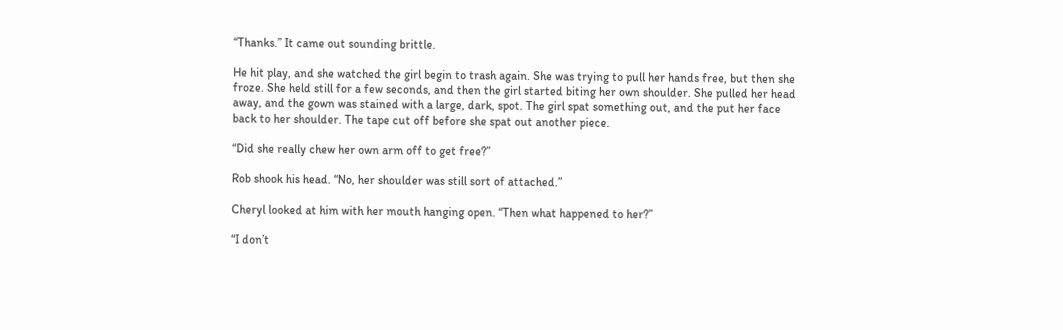“Thanks.” It came out sounding brittle.

He hit play, and she watched the girl begin to trash again. She was trying to pull her hands free, but then she froze. She held still for a few seconds, and then the girl started biting her own shoulder. She pulled her head away, and the gown was stained with a large, dark, spot. The girl spat something out, and the put her face back to her shoulder. The tape cut off before she spat out another piece.

“Did she really chew her own arm off to get free?”

Rob shook his head. “No, her shoulder was still sort of attached.”

Cheryl looked at him with her mouth hanging open. “Then what happened to her?”

“I don’t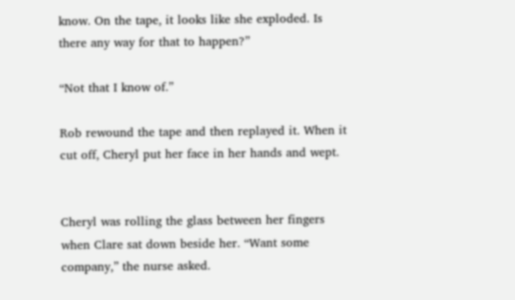know. On the tape, it looks like she exploded. Is there any way for that to happen?”

“Not that I know of.”

Rob rewound the tape and then replayed it. When it cut off, Cheryl put her face in her hands and wept.


Cheryl was rolling the glass between her fingers when Clare sat down beside her. “Want some company,” the nurse asked.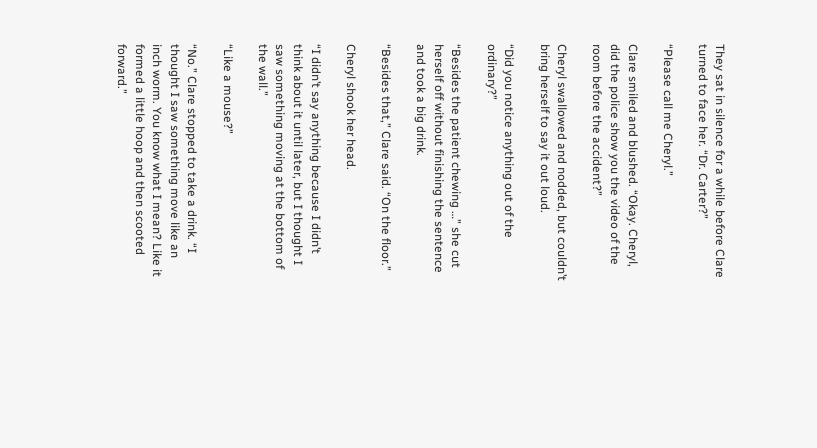They sat in silence for a while before Clare turned to face her. “Dr. Carter?”

“Please call me Cheryl.”

Clare smiled and blushed. “Okay. Cheryl, did the police show you the video of the room before the accident?”

Cheryl swallowed and nodded, but couldn’t bring herself to say it out loud.

“Did you notice anything out of the ordinary?”

“Besides the patient chewing …” she cut herself off without finishing the sentence and took a big drink.

“Besides that,” Clare said. “On the floor.”

Cheryl shook her head.

“I didn’t say anything because I didn’t think about it until later, but I thought I saw something moving at the bottom of the wall.”

“Like a mouse?”

“No.” Clare stopped to take a drink. “I thought I saw something move like an inch worm. You know what I mean? Like it formed a little hoop and then scooted forward.”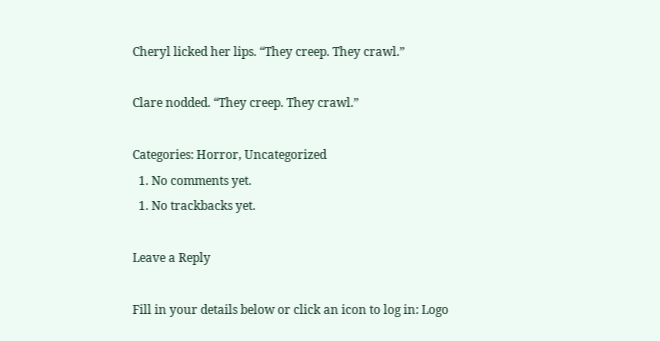Cheryl licked her lips. “They creep. They crawl.”

Clare nodded. “They creep. They crawl.”

Categories: Horror, Uncategorized
  1. No comments yet.
  1. No trackbacks yet.

Leave a Reply

Fill in your details below or click an icon to log in: Logo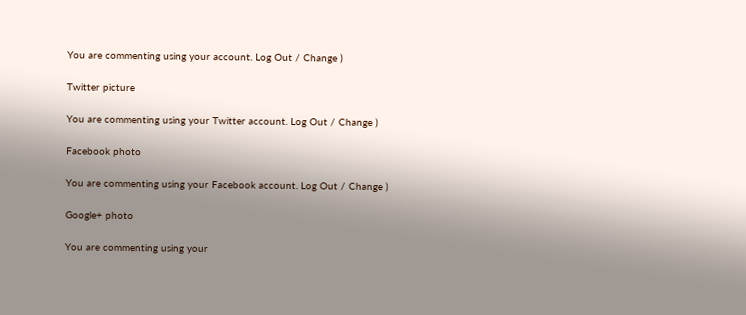You are commenting using your account. Log Out / Change )

Twitter picture

You are commenting using your Twitter account. Log Out / Change )

Facebook photo

You are commenting using your Facebook account. Log Out / Change )

Google+ photo

You are commenting using your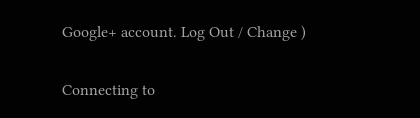Google+ account. Log Out / Change )

Connecting to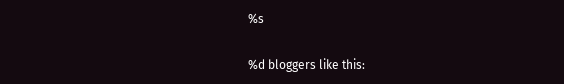%s

%d bloggers like this: